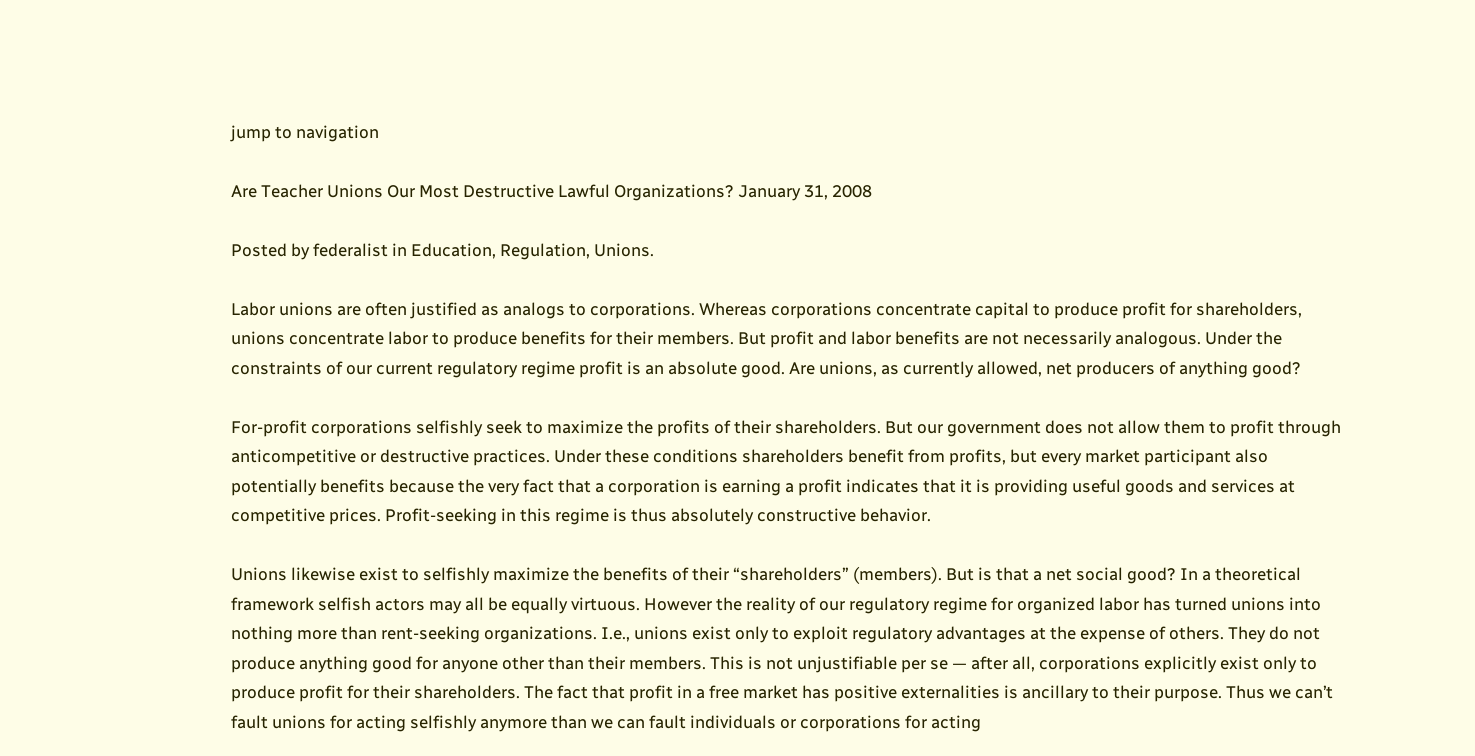jump to navigation

Are Teacher Unions Our Most Destructive Lawful Organizations? January 31, 2008

Posted by federalist in Education, Regulation, Unions.

Labor unions are often justified as analogs to corporations. Whereas corporations concentrate capital to produce profit for shareholders, unions concentrate labor to produce benefits for their members. But profit and labor benefits are not necessarily analogous. Under the constraints of our current regulatory regime profit is an absolute good. Are unions, as currently allowed, net producers of anything good?

For-profit corporations selfishly seek to maximize the profits of their shareholders. But our government does not allow them to profit through anticompetitive or destructive practices. Under these conditions shareholders benefit from profits, but every market participant also potentially benefits because the very fact that a corporation is earning a profit indicates that it is providing useful goods and services at competitive prices. Profit-seeking in this regime is thus absolutely constructive behavior.

Unions likewise exist to selfishly maximize the benefits of their “shareholders” (members). But is that a net social good? In a theoretical framework selfish actors may all be equally virtuous. However the reality of our regulatory regime for organized labor has turned unions into nothing more than rent-seeking organizations. I.e., unions exist only to exploit regulatory advantages at the expense of others. They do not produce anything good for anyone other than their members. This is not unjustifiable per se — after all, corporations explicitly exist only to produce profit for their shareholders. The fact that profit in a free market has positive externalities is ancillary to their purpose. Thus we can’t fault unions for acting selfishly anymore than we can fault individuals or corporations for acting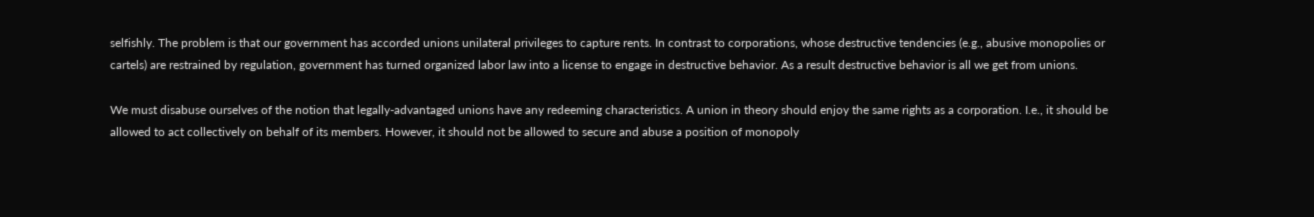selfishly. The problem is that our government has accorded unions unilateral privileges to capture rents. In contrast to corporations, whose destructive tendencies (e.g., abusive monopolies or cartels) are restrained by regulation, government has turned organized labor law into a license to engage in destructive behavior. As a result destructive behavior is all we get from unions.

We must disabuse ourselves of the notion that legally-advantaged unions have any redeeming characteristics. A union in theory should enjoy the same rights as a corporation. I.e., it should be allowed to act collectively on behalf of its members. However, it should not be allowed to secure and abuse a position of monopoly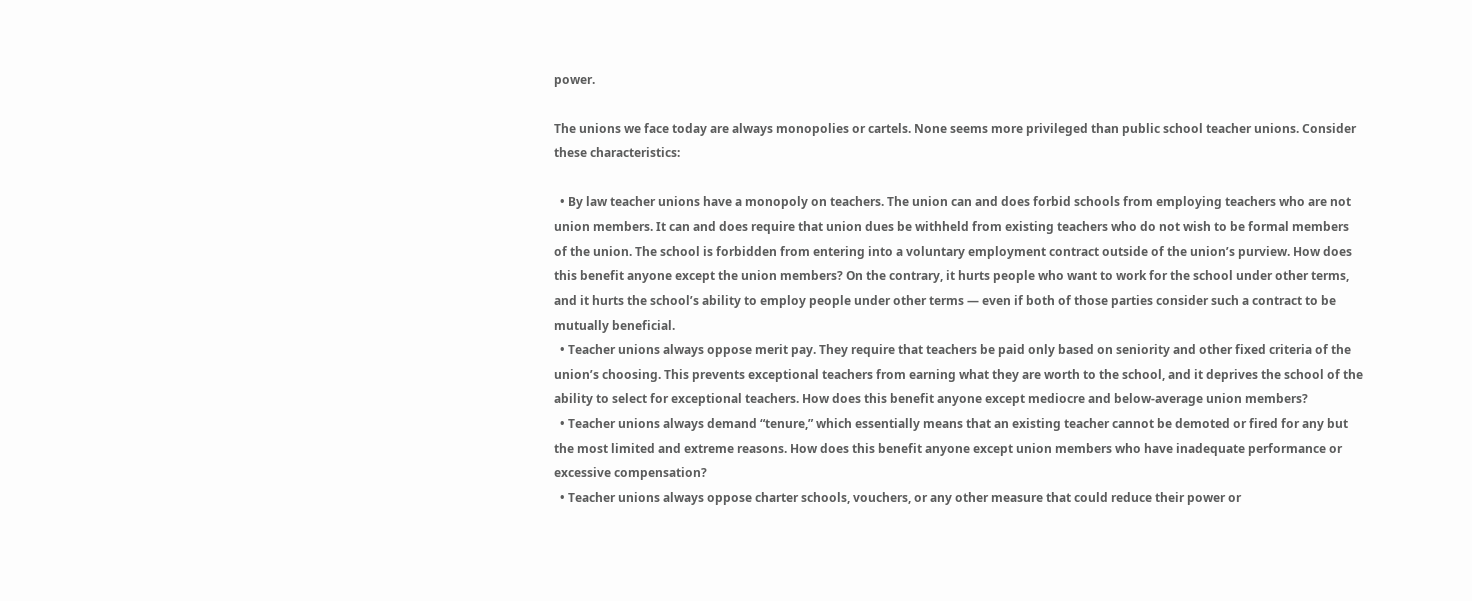power.

The unions we face today are always monopolies or cartels. None seems more privileged than public school teacher unions. Consider these characteristics:

  • By law teacher unions have a monopoly on teachers. The union can and does forbid schools from employing teachers who are not union members. It can and does require that union dues be withheld from existing teachers who do not wish to be formal members of the union. The school is forbidden from entering into a voluntary employment contract outside of the union’s purview. How does this benefit anyone except the union members? On the contrary, it hurts people who want to work for the school under other terms, and it hurts the school’s ability to employ people under other terms — even if both of those parties consider such a contract to be mutually beneficial.
  • Teacher unions always oppose merit pay. They require that teachers be paid only based on seniority and other fixed criteria of the union’s choosing. This prevents exceptional teachers from earning what they are worth to the school, and it deprives the school of the ability to select for exceptional teachers. How does this benefit anyone except mediocre and below-average union members?
  • Teacher unions always demand “tenure,” which essentially means that an existing teacher cannot be demoted or fired for any but the most limited and extreme reasons. How does this benefit anyone except union members who have inadequate performance or excessive compensation?
  • Teacher unions always oppose charter schools, vouchers, or any other measure that could reduce their power or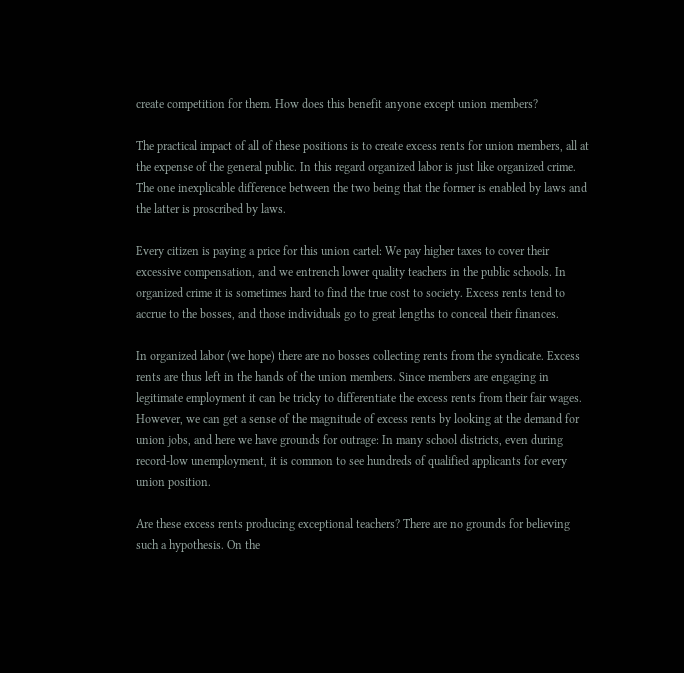create competition for them. How does this benefit anyone except union members?

The practical impact of all of these positions is to create excess rents for union members, all at the expense of the general public. In this regard organized labor is just like organized crime. The one inexplicable difference between the two being that the former is enabled by laws and the latter is proscribed by laws.

Every citizen is paying a price for this union cartel: We pay higher taxes to cover their excessive compensation, and we entrench lower quality teachers in the public schools. In organized crime it is sometimes hard to find the true cost to society. Excess rents tend to accrue to the bosses, and those individuals go to great lengths to conceal their finances.

In organized labor (we hope) there are no bosses collecting rents from the syndicate. Excess rents are thus left in the hands of the union members. Since members are engaging in legitimate employment it can be tricky to differentiate the excess rents from their fair wages. However, we can get a sense of the magnitude of excess rents by looking at the demand for union jobs, and here we have grounds for outrage: In many school districts, even during record-low unemployment, it is common to see hundreds of qualified applicants for every union position.

Are these excess rents producing exceptional teachers? There are no grounds for believing such a hypothesis. On the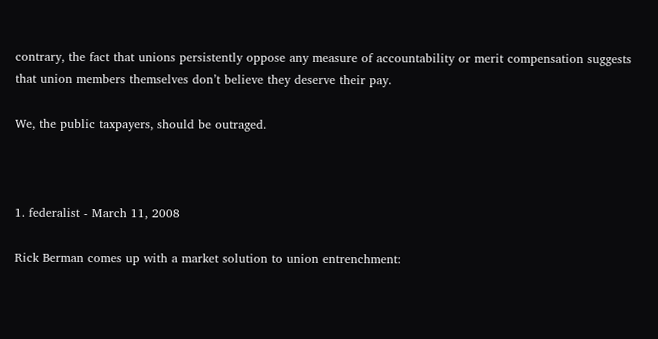contrary, the fact that unions persistently oppose any measure of accountability or merit compensation suggests that union members themselves don’t believe they deserve their pay.

We, the public taxpayers, should be outraged.



1. federalist - March 11, 2008

Rick Berman comes up with a market solution to union entrenchment: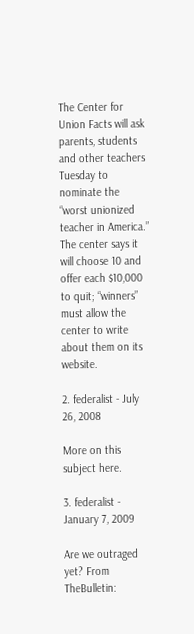The Center for Union Facts will ask parents, students and other teachers Tuesday to nominate the “worst unionized teacher in America.” The center says it will choose 10 and offer each $10,000 to quit; “winners” must allow the center to write about them on its website.

2. federalist - July 26, 2008

More on this subject here.

3. federalist - January 7, 2009

Are we outraged yet? From TheBulletin: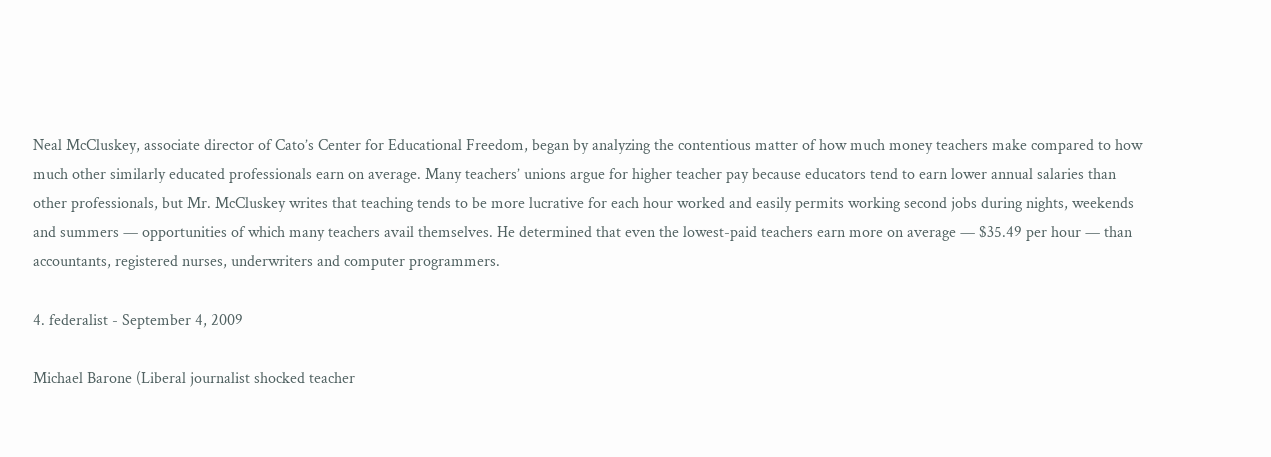Neal McCluskey, associate director of Cato’s Center for Educational Freedom, began by analyzing the contentious matter of how much money teachers make compared to how much other similarly educated professionals earn on average. Many teachers’ unions argue for higher teacher pay because educators tend to earn lower annual salaries than other professionals, but Mr. McCluskey writes that teaching tends to be more lucrative for each hour worked and easily permits working second jobs during nights, weekends and summers — opportunities of which many teachers avail themselves. He determined that even the lowest-paid teachers earn more on average — $35.49 per hour — than accountants, registered nurses, underwriters and computer programmers.

4. federalist - September 4, 2009

Michael Barone (Liberal journalist shocked teacher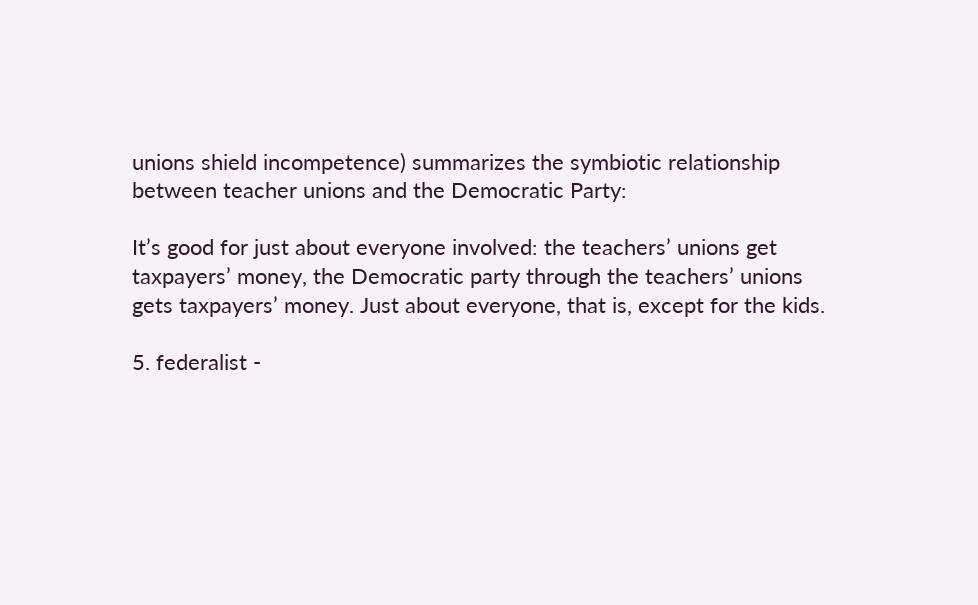unions shield incompetence) summarizes the symbiotic relationship between teacher unions and the Democratic Party:

It’s good for just about everyone involved: the teachers’ unions get taxpayers’ money, the Democratic party through the teachers’ unions gets taxpayers’ money. Just about everyone, that is, except for the kids.

5. federalist -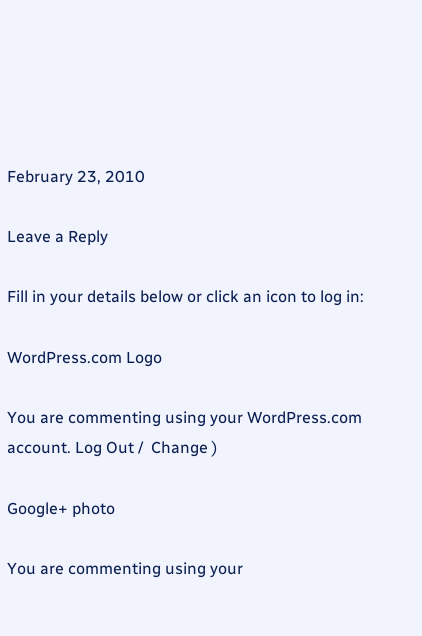February 23, 2010

Leave a Reply

Fill in your details below or click an icon to log in:

WordPress.com Logo

You are commenting using your WordPress.com account. Log Out /  Change )

Google+ photo

You are commenting using your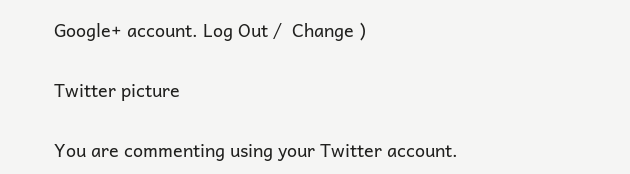Google+ account. Log Out /  Change )

Twitter picture

You are commenting using your Twitter account.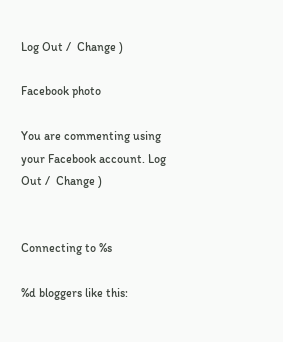Log Out /  Change )

Facebook photo

You are commenting using your Facebook account. Log Out /  Change )


Connecting to %s

%d bloggers like this: